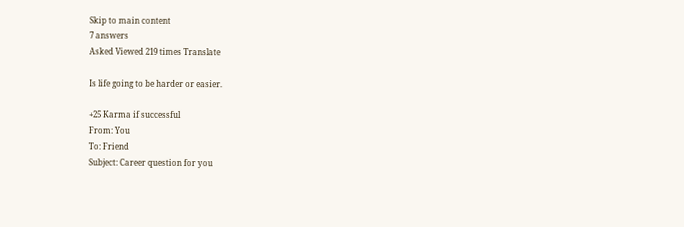Skip to main content
7 answers
Asked Viewed 219 times Translate

Is life going to be harder or easier.

+25 Karma if successful
From: You
To: Friend
Subject: Career question for you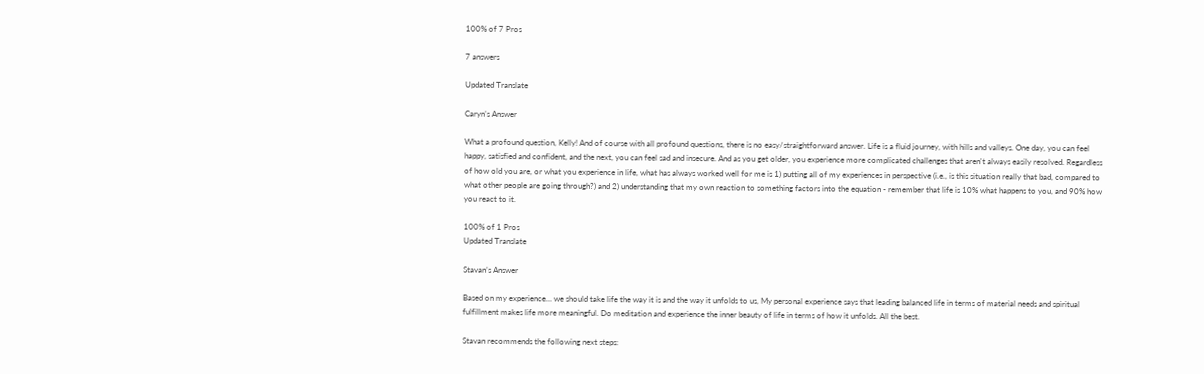100% of 7 Pros

7 answers

Updated Translate

Caryn’s Answer

What a profound question, Kelly! And of course with all profound questions, there is no easy/straightforward answer. Life is a fluid journey, with hills and valleys. One day, you can feel happy, satisfied and confident, and the next, you can feel sad and insecure. And as you get older, you experience more complicated challenges that aren't always easily resolved. Regardless of how old you are, or what you experience in life, what has always worked well for me is 1) putting all of my experiences in perspective (i.e., is this situation really that bad, compared to what other people are going through?) and 2) understanding that my own reaction to something factors into the equation - remember that life is 10% what happens to you, and 90% how you react to it.

100% of 1 Pros
Updated Translate

Stavan’s Answer

Based on my experience… we should take life the way it is and the way it unfolds to us, My personal experience says that leading balanced life in terms of material needs and spiritual fulfillment makes life more meaningful. Do meditation and experience the inner beauty of life in terms of how it unfolds. All the best.

Stavan recommends the following next steps: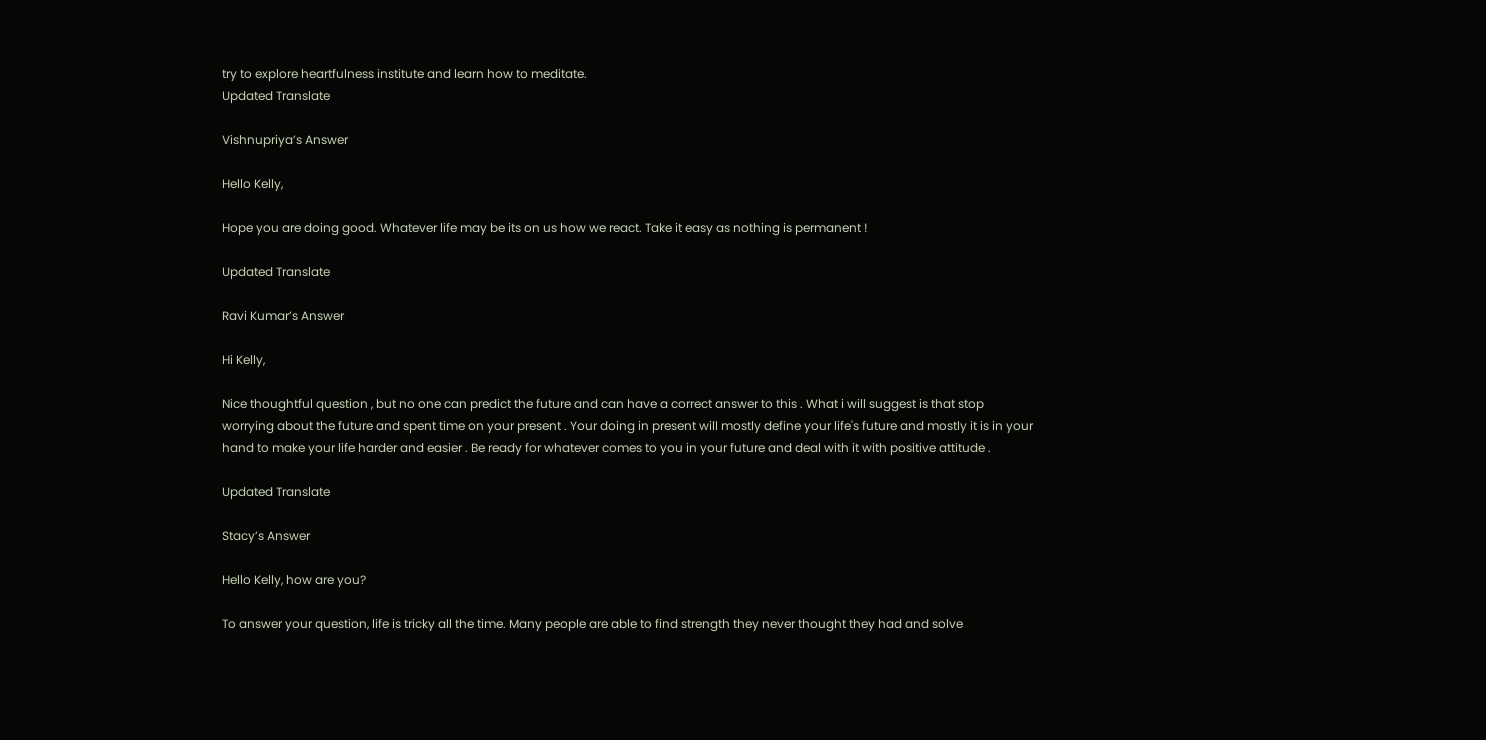try to explore heartfulness institute and learn how to meditate.
Updated Translate

Vishnupriya’s Answer

Hello Kelly,

Hope you are doing good. Whatever life may be its on us how we react. Take it easy as nothing is permanent !

Updated Translate

Ravi Kumar’s Answer

Hi Kelly,

Nice thoughtful question , but no one can predict the future and can have a correct answer to this . What i will suggest is that stop worrying about the future and spent time on your present . Your doing in present will mostly define your life's future and mostly it is in your hand to make your life harder and easier . Be ready for whatever comes to you in your future and deal with it with positive attitude .

Updated Translate

Stacy’s Answer

Hello Kelly, how are you?

To answer your question, life is tricky all the time. Many people are able to find strength they never thought they had and solve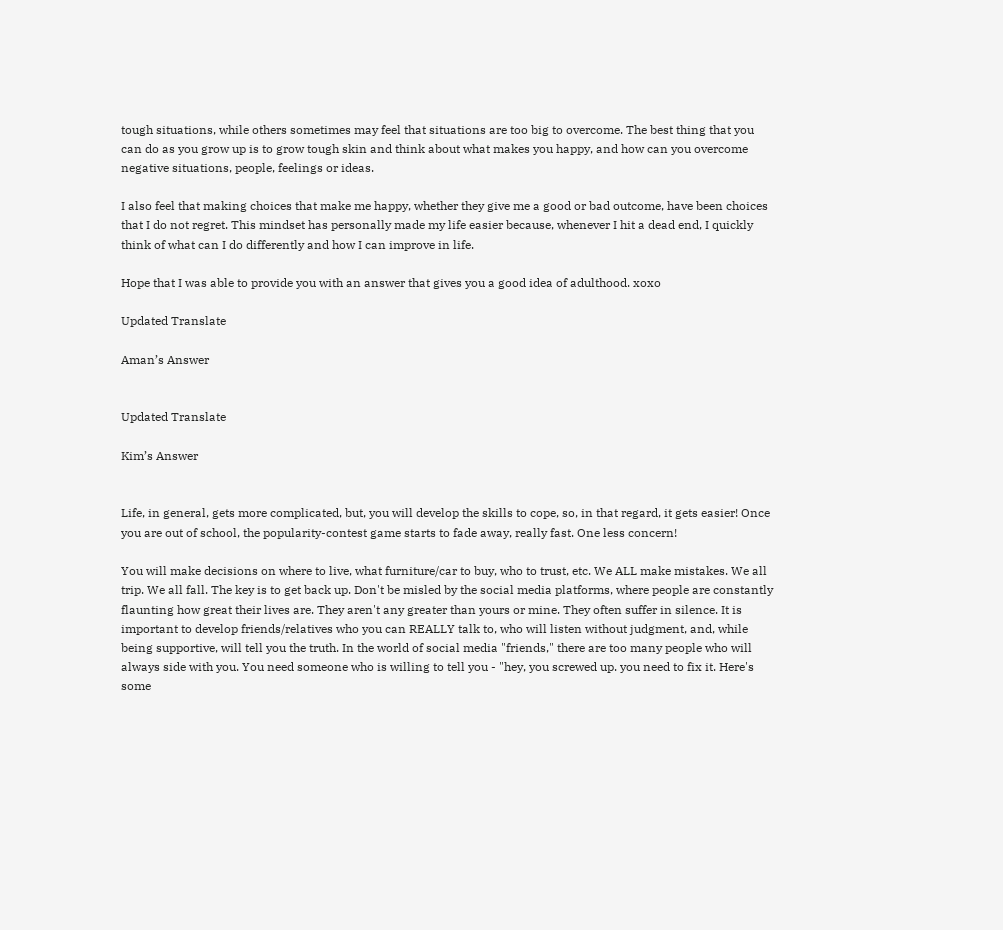tough situations, while others sometimes may feel that situations are too big to overcome. The best thing that you can do as you grow up is to grow tough skin and think about what makes you happy, and how can you overcome negative situations, people, feelings or ideas.

I also feel that making choices that make me happy, whether they give me a good or bad outcome, have been choices that I do not regret. This mindset has personally made my life easier because, whenever I hit a dead end, I quickly think of what can I do differently and how I can improve in life.

Hope that I was able to provide you with an answer that gives you a good idea of adulthood. xoxo

Updated Translate

Aman’s Answer


Updated Translate

Kim’s Answer


Life, in general, gets more complicated, but, you will develop the skills to cope, so, in that regard, it gets easier! Once you are out of school, the popularity-contest game starts to fade away, really fast. One less concern!

You will make decisions on where to live, what furniture/car to buy, who to trust, etc. We ALL make mistakes. We all trip. We all fall. The key is to get back up. Don't be misled by the social media platforms, where people are constantly flaunting how great their lives are. They aren't any greater than yours or mine. They often suffer in silence. It is important to develop friends/relatives who you can REALLY talk to, who will listen without judgment, and, while being supportive, will tell you the truth. In the world of social media "friends," there are too many people who will always side with you. You need someone who is willing to tell you - "hey, you screwed up. you need to fix it. Here's some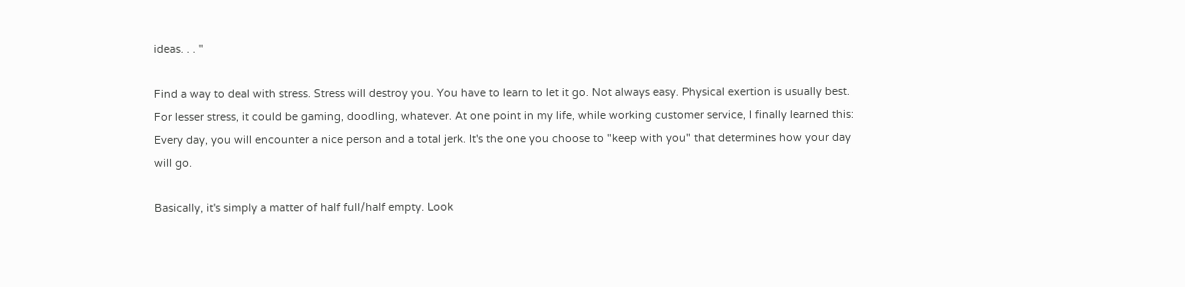ideas. . . "

Find a way to deal with stress. Stress will destroy you. You have to learn to let it go. Not always easy. Physical exertion is usually best. For lesser stress, it could be gaming, doodling, whatever. At one point in my life, while working customer service, I finally learned this: Every day, you will encounter a nice person and a total jerk. It's the one you choose to "keep with you" that determines how your day will go.

Basically, it's simply a matter of half full/half empty. Look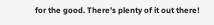for the good. There's plenty of it out there!